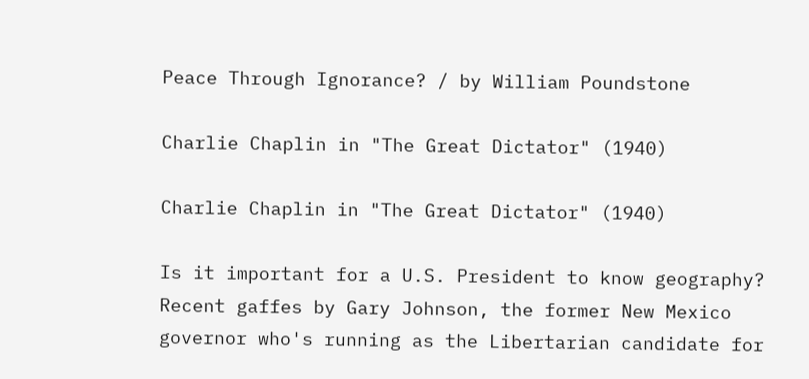Peace Through Ignorance? / by William Poundstone

Charlie Chaplin in "The Great Dictator" (1940)

Charlie Chaplin in "The Great Dictator" (1940)

Is it important for a U.S. President to know geography? Recent gaffes by Gary Johnson, the former New Mexico governor who's running as the Libertarian candidate for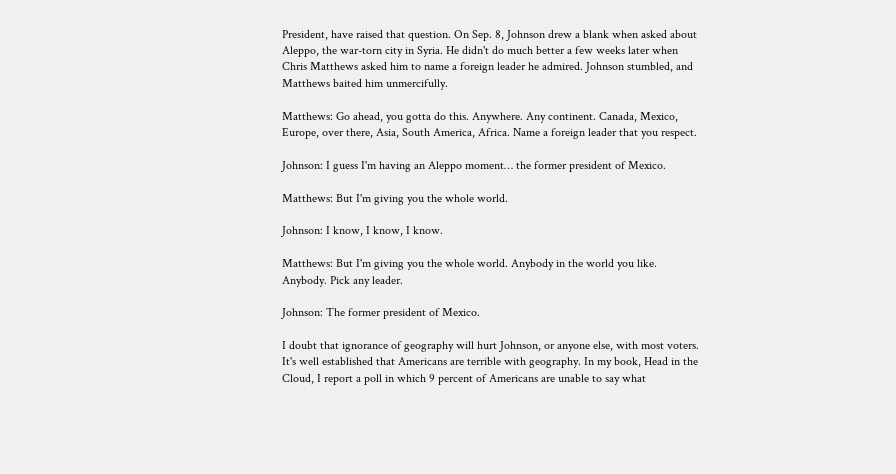President, have raised that question. On Sep. 8, Johnson drew a blank when asked about Aleppo, the war-torn city in Syria. He didn't do much better a few weeks later when Chris Matthews asked him to name a foreign leader he admired. Johnson stumbled, and Matthews baited him unmercifully.

Matthews: Go ahead, you gotta do this. Anywhere. Any continent. Canada, Mexico, Europe, over there, Asia, South America, Africa. Name a foreign leader that you respect.

Johnson: I guess I'm having an Aleppo moment… the former president of Mexico.

Matthews: But I'm giving you the whole world.

Johnson: I know, I know, I know.

Matthews: But I'm giving you the whole world. Anybody in the world you like. Anybody. Pick any leader.

Johnson: The former president of Mexico.

I doubt that ignorance of geography will hurt Johnson, or anyone else, with most voters. It's well established that Americans are terrible with geography. In my book, Head in the Cloud, I report a poll in which 9 percent of Americans are unable to say what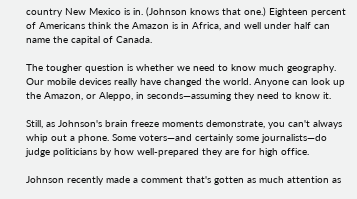country New Mexico is in. (Johnson knows that one.) Eighteen percent of Americans think the Amazon is in Africa, and well under half can name the capital of Canada.

The tougher question is whether we need to know much geography. Our mobile devices really have changed the world. Anyone can look up the Amazon, or Aleppo, in seconds—assuming they need to know it.

Still, as Johnson's brain freeze moments demonstrate, you can't always whip out a phone. Some voters—and certainly some journalists—do judge politicians by how well-prepared they are for high office.

Johnson recently made a comment that's gotten as much attention as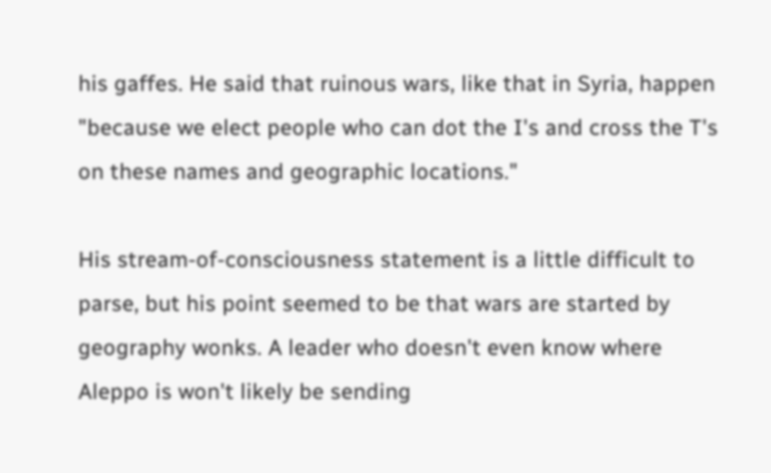his gaffes. He said that ruinous wars, like that in Syria, happen "because we elect people who can dot the I's and cross the T's on these names and geographic locations."

His stream-of-consciousness statement is a little difficult to parse, but his point seemed to be that wars are started by geography wonks. A leader who doesn't even know where Aleppo is won't likely be sending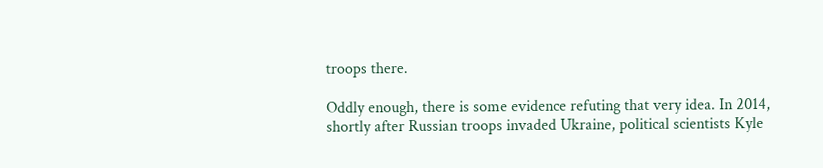troops there.

Oddly enough, there is some evidence refuting that very idea. In 2014, shortly after Russian troops invaded Ukraine, political scientists Kyle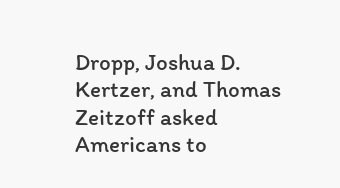Dropp, Joshua D. Kertzer, and Thomas Zeitzoff asked Americans to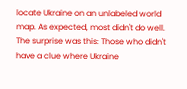locate Ukraine on an unlabeled world map. As expected, most didn't do well. The surprise was this: Those who didn't have a clue where Ukraine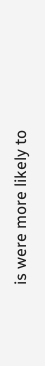is were more likely to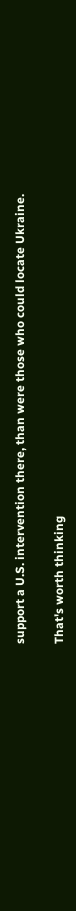support a U.S. intervention there, than were those who could locate Ukraine.

That's worth thinking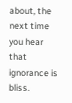about, the next time you hear that ignorance is bliss.